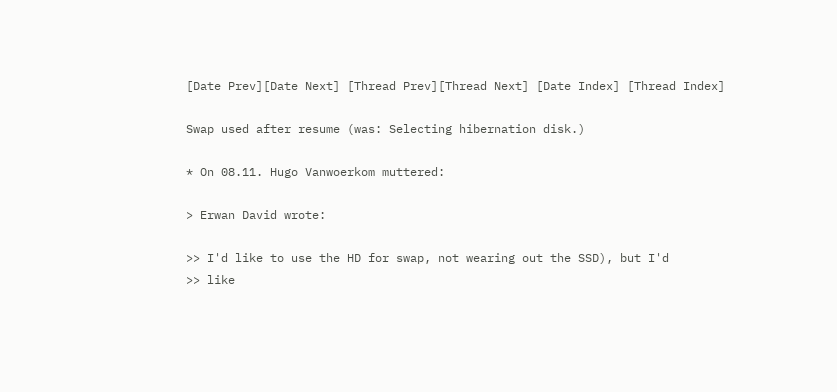[Date Prev][Date Next] [Thread Prev][Thread Next] [Date Index] [Thread Index]

Swap used after resume (was: Selecting hibernation disk.)

* On 08.11. Hugo Vanwoerkom muttered:

> Erwan David wrote:

>> I'd like to use the HD for swap, not wearing out the SSD), but I'd
>> like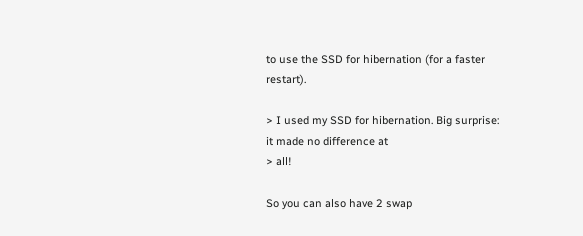to use the SSD for hibernation (for a faster restart).

> I used my SSD for hibernation. Big surprise: it made no difference at
> all!

So you can also have 2 swap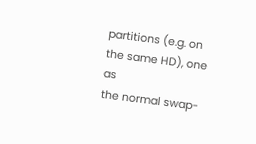partitions (e.g. on the same HD), one as
the normal swap-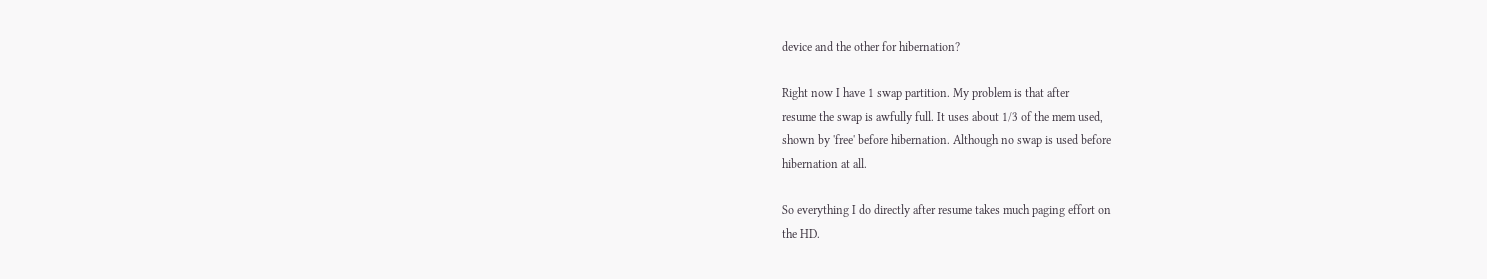device and the other for hibernation?

Right now I have 1 swap partition. My problem is that after
resume the swap is awfully full. It uses about 1/3 of the mem used,
shown by 'free' before hibernation. Although no swap is used before
hibernation at all.

So everything I do directly after resume takes much paging effort on
the HD.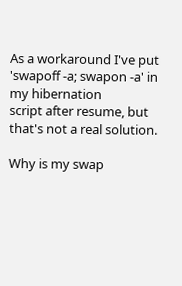As a workaround I've put 'swapoff -a; swapon -a' in my hibernation
script after resume, but that's not a real solution.

Why is my swap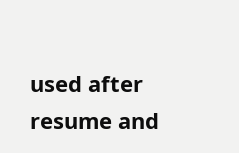used after resume and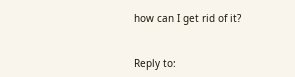how can I get rid of it?


Reply to: